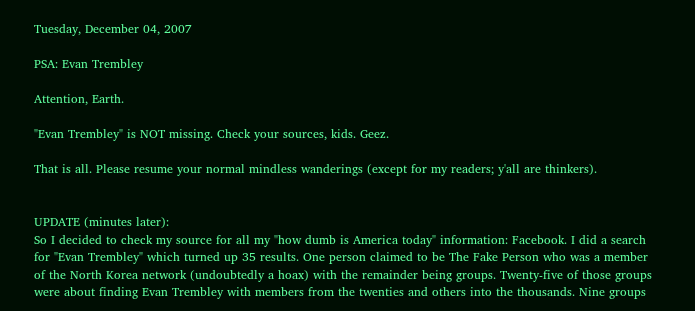Tuesday, December 04, 2007

PSA: Evan Trembley

Attention, Earth.

"Evan Trembley" is NOT missing. Check your sources, kids. Geez.

That is all. Please resume your normal mindless wanderings (except for my readers; y'all are thinkers).


UPDATE (minutes later):
So I decided to check my source for all my "how dumb is America today" information: Facebook. I did a search for "Evan Trembley" which turned up 35 results. One person claimed to be The Fake Person who was a member of the North Korea network (undoubtedly a hoax) with the remainder being groups. Twenty-five of those groups were about finding Evan Trembley with members from the twenties and others into the thousands. Nine groups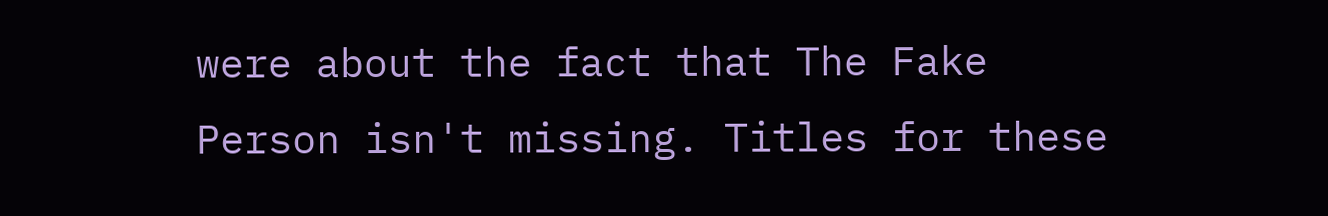were about the fact that The Fake Person isn't missing. Titles for these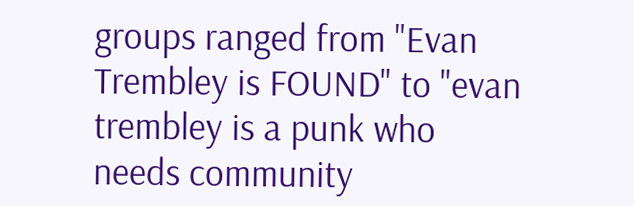groups ranged from "Evan Trembley is FOUND" to "evan trembley is a punk who needs community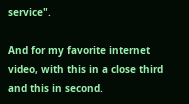service".

And for my favorite internet video, with this in a close third and this in second.